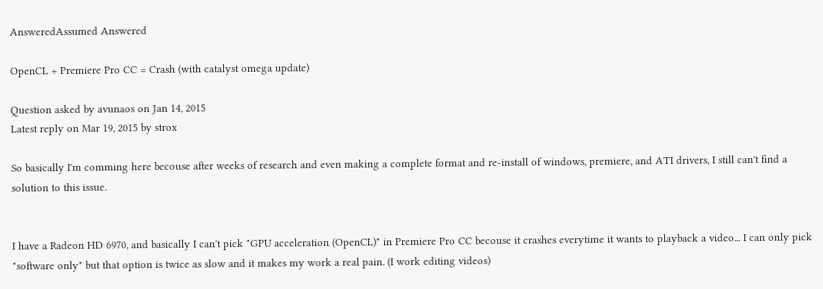AnsweredAssumed Answered

OpenCL + Premiere Pro CC = Crash (with catalyst omega update)

Question asked by avunaos on Jan 14, 2015
Latest reply on Mar 19, 2015 by strox

So basically I'm comming here becouse after weeks of research and even making a complete format and re-install of windows, premiere, and ATI drivers, I still can't find a solution to this issue.


I have a Radeon HD 6970, and basically I can't pick "GPU acceleration (OpenCL)" in Premiere Pro CC becouse it crashes everytime it wants to playback a video... I can only pick "software only" but that option is twice as slow and it makes my work a real pain. (I work editing videos)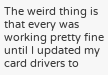The weird thing is that every was working pretty fine until I updated my card drivers to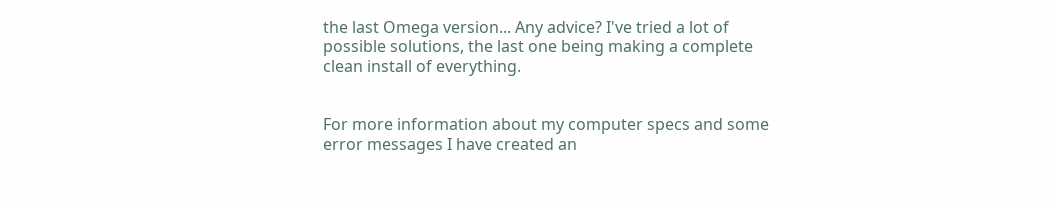the last Omega version... Any advice? I've tried a lot of possible solutions, the last one being making a complete clean install of everything.


For more information about my computer specs and some error messages I have created an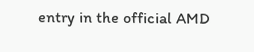entry in the official AMD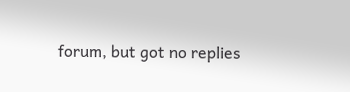forum, but got no replies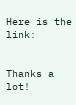Here is the link:


Thanks a lot!